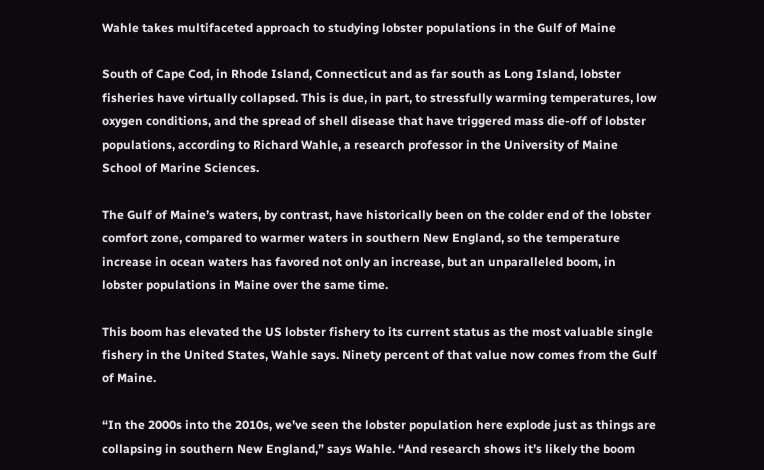Wahle takes multifaceted approach to studying lobster populations in the Gulf of Maine

South of Cape Cod, in Rhode Island, Connecticut and as far south as Long Island, lobster fisheries have virtually collapsed. This is due, in part, to stressfully warming temperatures, low oxygen conditions, and the spread of shell disease that have triggered mass die-off of lobster populations, according to Richard Wahle, a research professor in the University of Maine School of Marine Sciences.

The Gulf of Maine’s waters, by contrast, have historically been on the colder end of the lobster comfort zone, compared to warmer waters in southern New England, so the temperature increase in ocean waters has favored not only an increase, but an unparalleled boom, in lobster populations in Maine over the same time.

This boom has elevated the US lobster fishery to its current status as the most valuable single fishery in the United States, Wahle says. Ninety percent of that value now comes from the Gulf of Maine.

“In the 2000s into the 2010s, we’ve seen the lobster population here explode just as things are collapsing in southern New England,” says Wahle. “And research shows it’s likely the boom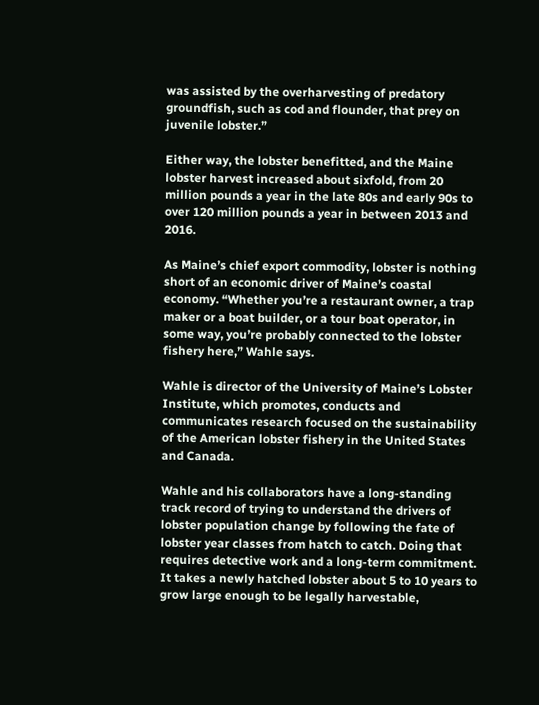was assisted by the overharvesting of predatory groundfish, such as cod and flounder, that prey on juvenile lobster.”

Either way, the lobster benefitted, and the Maine lobster harvest increased about sixfold, from 20 million pounds a year in the late 80s and early 90s to over 120 million pounds a year in between 2013 and 2016.

As Maine’s chief export commodity, lobster is nothing short of an economic driver of Maine’s coastal economy. “Whether you’re a restaurant owner, a trap maker or a boat builder, or a tour boat operator, in some way, you’re probably connected to the lobster fishery here,” Wahle says.

Wahle is director of the University of Maine’s Lobster Institute, which promotes, conducts and communicates research focused on the sustainability of the American lobster fishery in the United States and Canada.

Wahle and his collaborators have a long-standing track record of trying to understand the drivers of lobster population change by following the fate of lobster year classes from hatch to catch. Doing that requires detective work and a long-term commitment. It takes a newly hatched lobster about 5 to 10 years to grow large enough to be legally harvestable,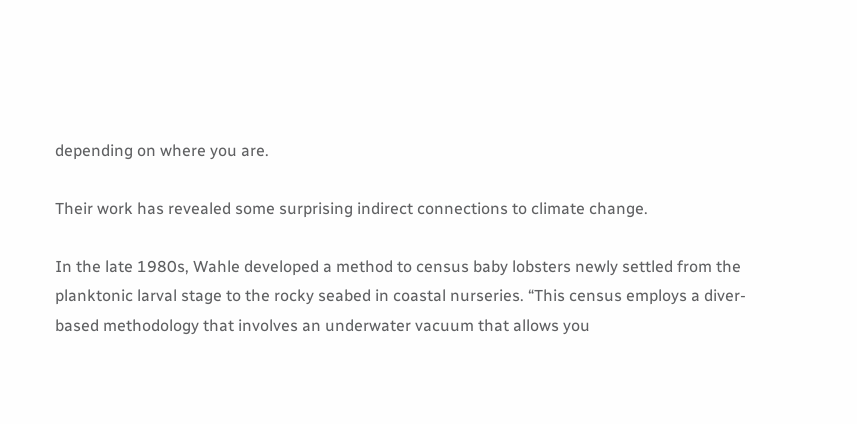depending on where you are.

Their work has revealed some surprising indirect connections to climate change.

In the late 1980s, Wahle developed a method to census baby lobsters newly settled from the planktonic larval stage to the rocky seabed in coastal nurseries. “This census employs a diver-based methodology that involves an underwater vacuum that allows you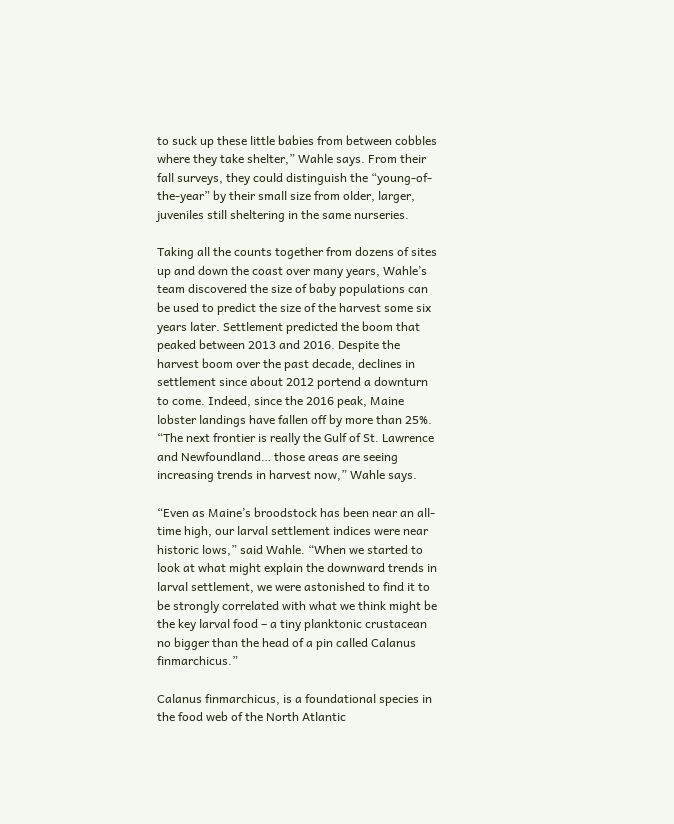to suck up these little babies from between cobbles where they take shelter,” Wahle says. From their fall surveys, they could distinguish the “young-of-the-year” by their small size from older, larger, juveniles still sheltering in the same nurseries.

Taking all the counts together from dozens of sites up and down the coast over many years, Wahle’s team discovered the size of baby populations can be used to predict the size of the harvest some six years later. Settlement predicted the boom that peaked between 2013 and 2016. Despite the harvest boom over the past decade, declines in settlement since about 2012 portend a downturn to come. Indeed, since the 2016 peak, Maine lobster landings have fallen off by more than 25%. “The next frontier is really the Gulf of St. Lawrence and Newfoundland… those areas are seeing increasing trends in harvest now,” Wahle says.

“Even as Maine’s broodstock has been near an all-time high, our larval settlement indices were near historic lows,” said Wahle. “When we started to look at what might explain the downward trends in larval settlement, we were astonished to find it to be strongly correlated with what we think might be the key larval food – a tiny planktonic crustacean no bigger than the head of a pin called Calanus finmarchicus.”

Calanus finmarchicus, is a foundational species in the food web of the North Atlantic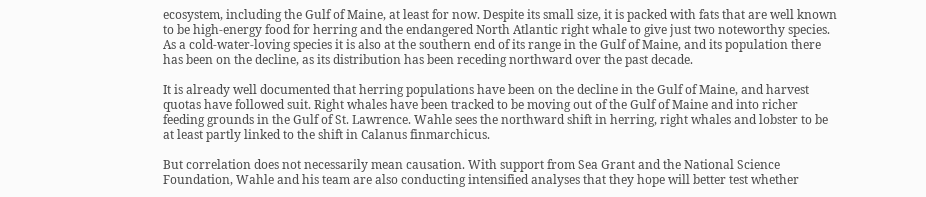ecosystem, including the Gulf of Maine, at least for now. Despite its small size, it is packed with fats that are well known to be high-energy food for herring and the endangered North Atlantic right whale to give just two noteworthy species. As a cold-water-loving species it is also at the southern end of its range in the Gulf of Maine, and its population there has been on the decline, as its distribution has been receding northward over the past decade.

It is already well documented that herring populations have been on the decline in the Gulf of Maine, and harvest quotas have followed suit. Right whales have been tracked to be moving out of the Gulf of Maine and into richer feeding grounds in the Gulf of St. Lawrence. Wahle sees the northward shift in herring, right whales and lobster to be at least partly linked to the shift in Calanus finmarchicus.

But correlation does not necessarily mean causation. With support from Sea Grant and the National Science Foundation, Wahle and his team are also conducting intensified analyses that they hope will better test whether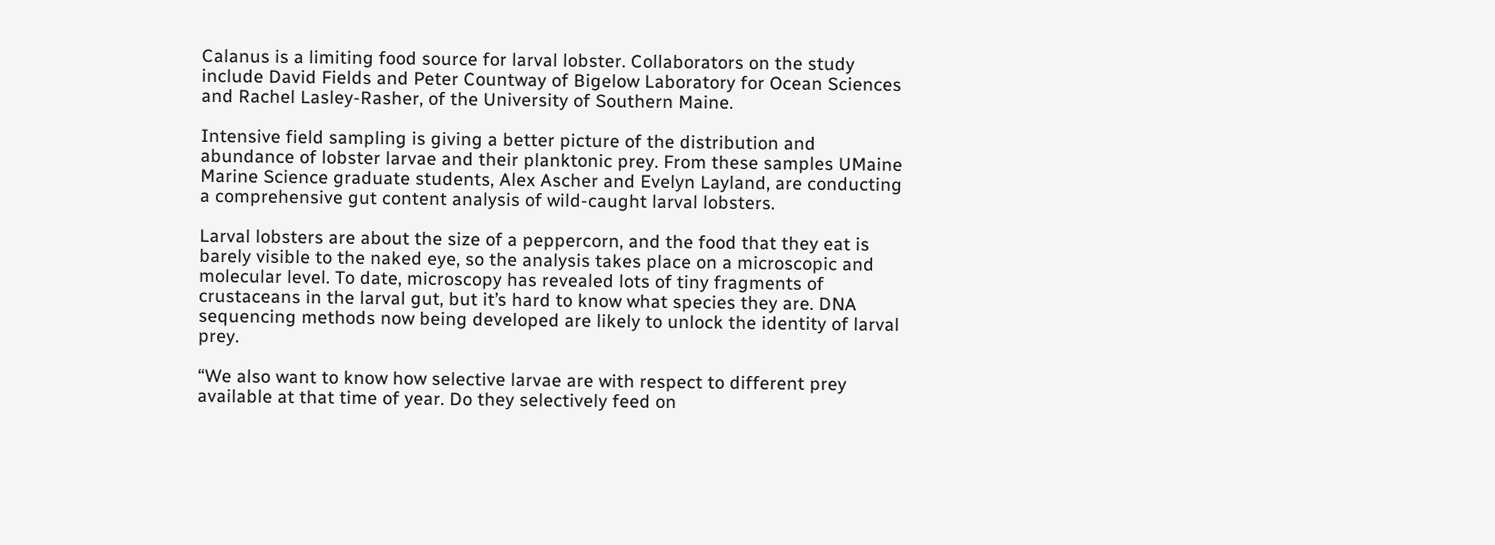Calanus is a limiting food source for larval lobster. Collaborators on the study include David Fields and Peter Countway of Bigelow Laboratory for Ocean Sciences and Rachel Lasley-Rasher, of the University of Southern Maine.

Intensive field sampling is giving a better picture of the distribution and abundance of lobster larvae and their planktonic prey. From these samples UMaine Marine Science graduate students, Alex Ascher and Evelyn Layland, are conducting a comprehensive gut content analysis of wild-caught larval lobsters.

Larval lobsters are about the size of a peppercorn, and the food that they eat is barely visible to the naked eye, so the analysis takes place on a microscopic and molecular level. To date, microscopy has revealed lots of tiny fragments of crustaceans in the larval gut, but it’s hard to know what species they are. DNA sequencing methods now being developed are likely to unlock the identity of larval prey.

“We also want to know how selective larvae are with respect to different prey available at that time of year. Do they selectively feed on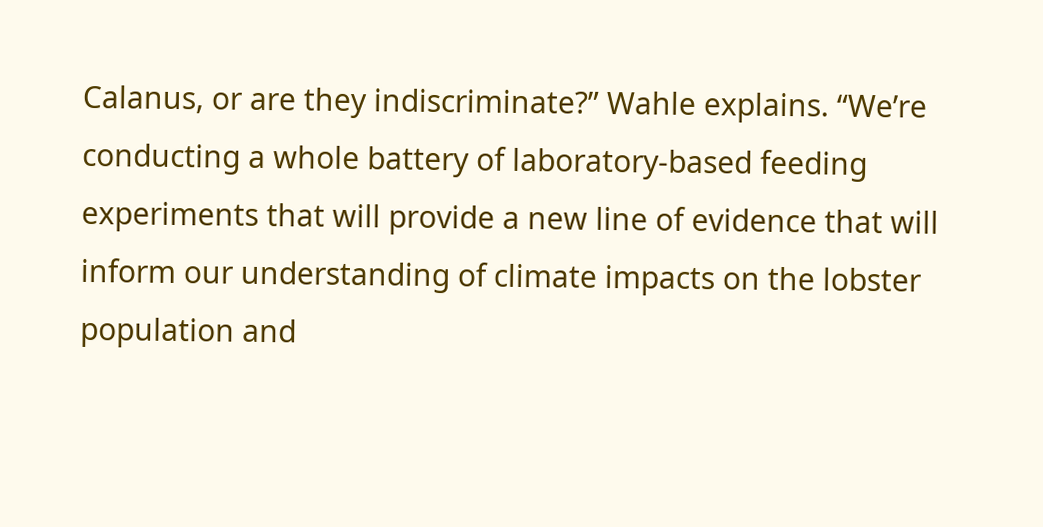Calanus, or are they indiscriminate?” Wahle explains. “We’re conducting a whole battery of laboratory-based feeding experiments that will provide a new line of evidence that will inform our understanding of climate impacts on the lobster population and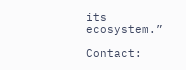its ecosystem.”

Contact: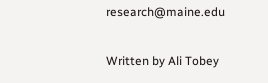research@maine.edu

Written by Ali Tobey